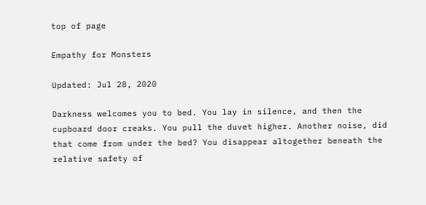top of page

Empathy for Monsters

Updated: Jul 28, 2020

Darkness welcomes you to bed. You lay in silence, and then the cupboard door creaks. You pull the duvet higher. Another noise, did that come from under the bed? You disappear altogether beneath the relative safety of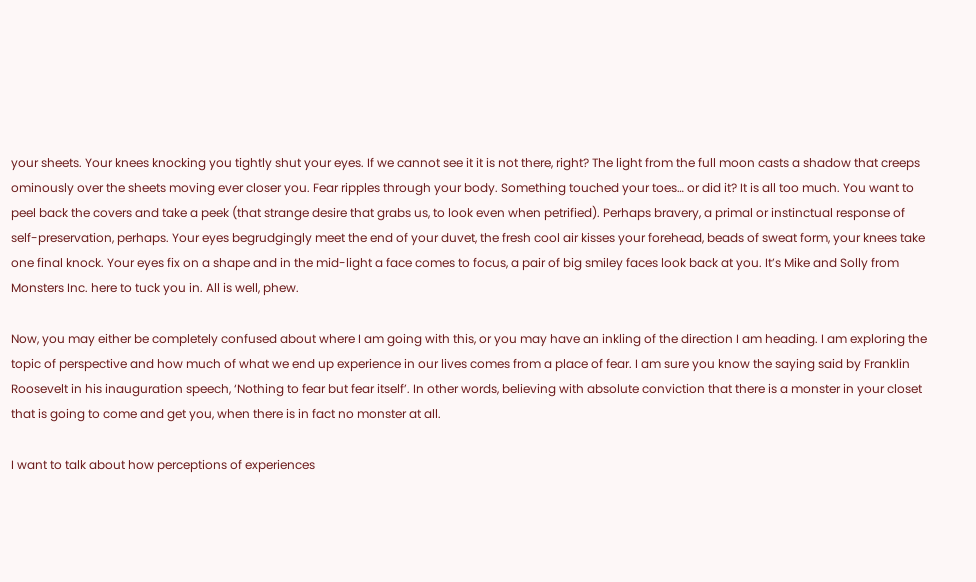your sheets. Your knees knocking you tightly shut your eyes. If we cannot see it it is not there, right? The light from the full moon casts a shadow that creeps ominously over the sheets moving ever closer you. Fear ripples through your body. Something touched your toes… or did it? It is all too much. You want to peel back the covers and take a peek (that strange desire that grabs us, to look even when petrified). Perhaps bravery, a primal or instinctual response of self-preservation, perhaps. Your eyes begrudgingly meet the end of your duvet, the fresh cool air kisses your forehead, beads of sweat form, your knees take one final knock. Your eyes fix on a shape and in the mid-light a face comes to focus, a pair of big smiley faces look back at you. It’s Mike and Solly from Monsters Inc. here to tuck you in. All is well, phew.

Now, you may either be completely confused about where I am going with this, or you may have an inkling of the direction I am heading. I am exploring the topic of perspective and how much of what we end up experience in our lives comes from a place of fear. I am sure you know the saying said by Franklin Roosevelt in his inauguration speech, ‘Nothing to fear but fear itself’. In other words, believing with absolute conviction that there is a monster in your closet that is going to come and get you, when there is in fact no monster at all.

I want to talk about how perceptions of experiences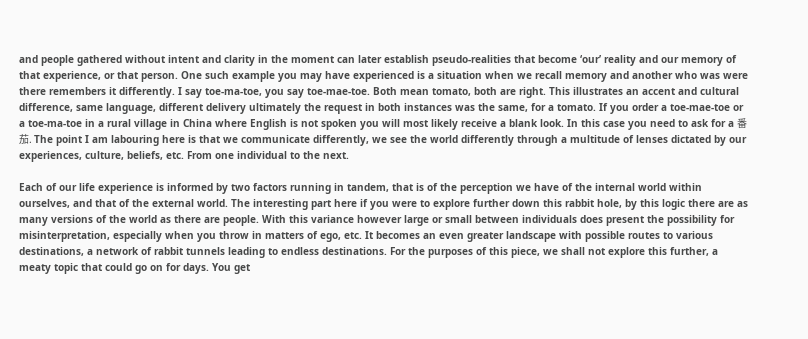and people gathered without intent and clarity in the moment can later establish pseudo-realities that become ‘our’ reality and our memory of that experience, or that person. One such example you may have experienced is a situation when we recall memory and another who was were there remembers it differently. I say toe-ma-toe, you say toe-mae-toe. Both mean tomato, both are right. This illustrates an accent and cultural difference, same language, different delivery ultimately the request in both instances was the same, for a tomato. If you order a toe-mae-toe or a toe-ma-toe in a rural village in China where English is not spoken you will most likely receive a blank look. In this case you need to ask for a 番茄. The point I am labouring here is that we communicate differently, we see the world differently through a multitude of lenses dictated by our experiences, culture, beliefs, etc. From one individual to the next.

Each of our life experience is informed by two factors running in tandem, that is of the perception we have of the internal world within ourselves, and that of the external world. The interesting part here if you were to explore further down this rabbit hole, by this logic there are as many versions of the world as there are people. With this variance however large or small between individuals does present the possibility for misinterpretation, especially when you throw in matters of ego, etc. It becomes an even greater landscape with possible routes to various destinations, a network of rabbit tunnels leading to endless destinations. For the purposes of this piece, we shall not explore this further, a meaty topic that could go on for days. You get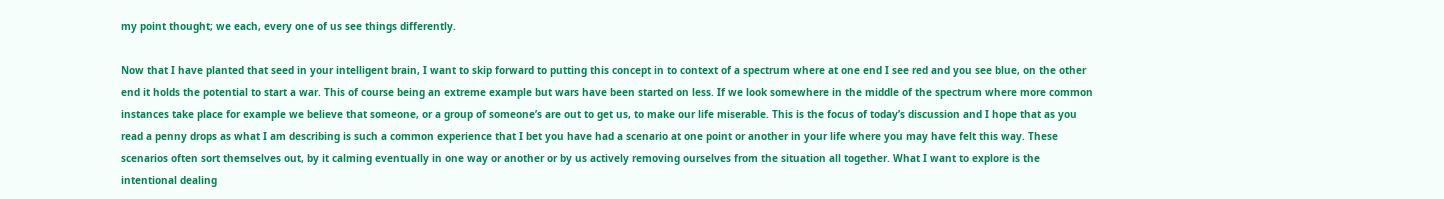my point thought; we each, every one of us see things differently.

Now that I have planted that seed in your intelligent brain, I want to skip forward to putting this concept in to context of a spectrum where at one end I see red and you see blue, on the other end it holds the potential to start a war. This of course being an extreme example but wars have been started on less. If we look somewhere in the middle of the spectrum where more common instances take place for example we believe that someone, or a group of someone’s are out to get us, to make our life miserable. This is the focus of today’s discussion and I hope that as you read a penny drops as what I am describing is such a common experience that I bet you have had a scenario at one point or another in your life where you may have felt this way. These scenarios often sort themselves out, by it calming eventually in one way or another or by us actively removing ourselves from the situation all together. What I want to explore is the intentional dealing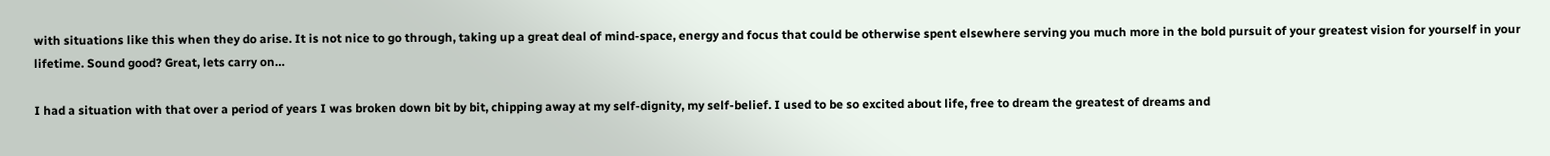with situations like this when they do arise. It is not nice to go through, taking up a great deal of mind-space, energy and focus that could be otherwise spent elsewhere serving you much more in the bold pursuit of your greatest vision for yourself in your lifetime. Sound good? Great, lets carry on…

I had a situation with that over a period of years I was broken down bit by bit, chipping away at my self-dignity, my self-belief. I used to be so excited about life, free to dream the greatest of dreams and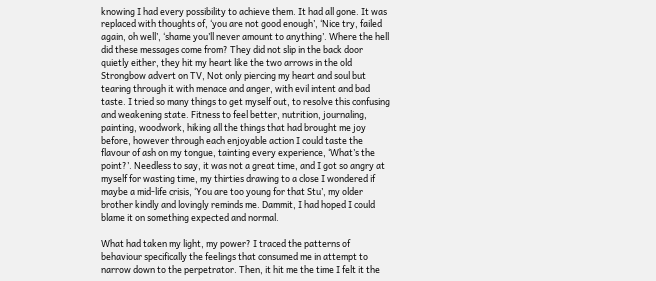knowing I had every possibility to achieve them. It had all gone. It was replaced with thoughts of, ‘you are not good enough’, ‘Nice try, failed again, oh well’, ‘shame you’ll never amount to anything’. Where the hell did these messages come from? They did not slip in the back door quietly either, they hit my heart like the two arrows in the old Strongbow advert on TV, Not only piercing my heart and soul but tearing through it with menace and anger, with evil intent and bad taste. I tried so many things to get myself out, to resolve this confusing and weakening state. Fitness to feel better, nutrition, journaling, painting, woodwork, hiking all the things that had brought me joy before, however through each enjoyable action I could taste the flavour of ash on my tongue, tainting every experience, ‘What’s the point?’. Needless to say, it was not a great time, and I got so angry at myself for wasting time, my thirties drawing to a close I wondered if maybe a mid-life crisis, ‘You are too young for that Stu’, my older brother kindly and lovingly reminds me. Dammit, I had hoped I could blame it on something expected and normal.

What had taken my light, my power? I traced the patterns of behaviour specifically the feelings that consumed me in attempt to narrow down to the perpetrator. Then, it hit me the time I felt it the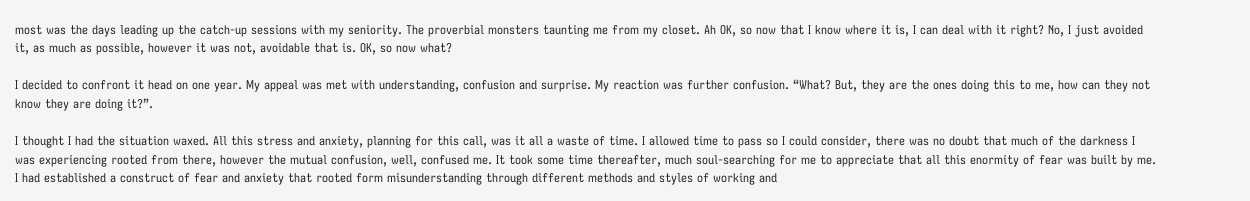most was the days leading up the catch-up sessions with my seniority. The proverbial monsters taunting me from my closet. Ah OK, so now that I know where it is, I can deal with it right? No, I just avoided it, as much as possible, however it was not, avoidable that is. OK, so now what?

I decided to confront it head on one year. My appeal was met with understanding, confusion and surprise. My reaction was further confusion. “What? But, they are the ones doing this to me, how can they not know they are doing it?”.

I thought I had the situation waxed. All this stress and anxiety, planning for this call, was it all a waste of time. I allowed time to pass so I could consider, there was no doubt that much of the darkness I was experiencing rooted from there, however the mutual confusion, well, confused me. It took some time thereafter, much soul-searching for me to appreciate that all this enormity of fear was built by me. I had established a construct of fear and anxiety that rooted form misunderstanding through different methods and styles of working and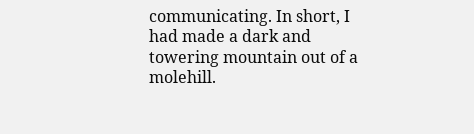communicating. In short, I had made a dark and towering mountain out of a molehill.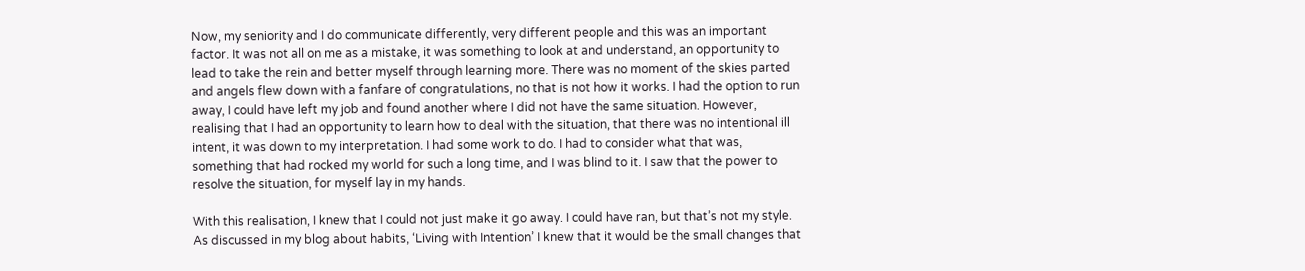Now, my seniority and I do communicate differently, very different people and this was an important factor. It was not all on me as a mistake, it was something to look at and understand, an opportunity to lead to take the rein and better myself through learning more. There was no moment of the skies parted and angels flew down with a fanfare of congratulations, no that is not how it works. I had the option to run away, I could have left my job and found another where I did not have the same situation. However, realising that I had an opportunity to learn how to deal with the situation, that there was no intentional ill intent, it was down to my interpretation. I had some work to do. I had to consider what that was, something that had rocked my world for such a long time, and I was blind to it. I saw that the power to resolve the situation, for myself lay in my hands.

With this realisation, I knew that I could not just make it go away. I could have ran, but that’s not my style. As discussed in my blog about habits, ‘Living with Intention’ I knew that it would be the small changes that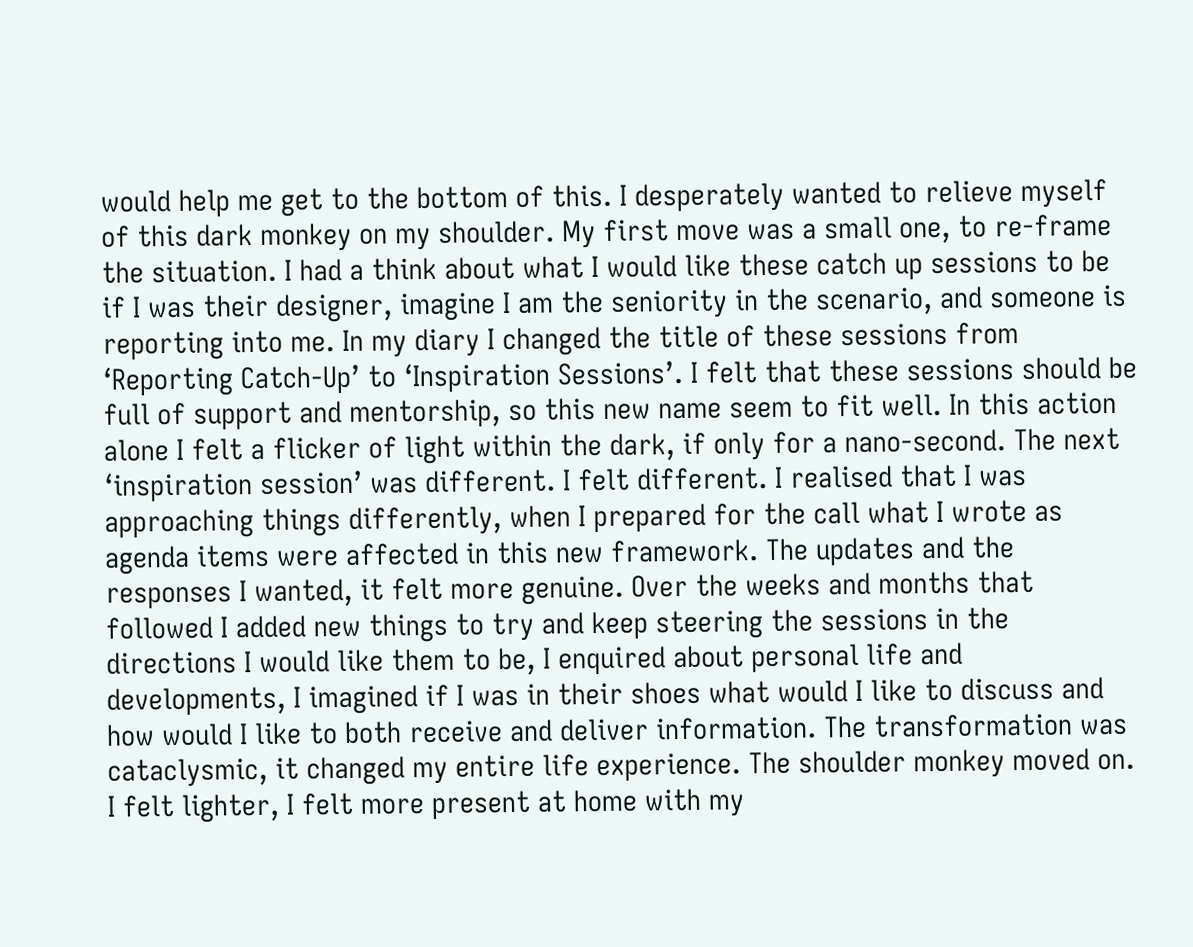would help me get to the bottom of this. I desperately wanted to relieve myself of this dark monkey on my shoulder. My first move was a small one, to re-frame the situation. I had a think about what I would like these catch up sessions to be if I was their designer, imagine I am the seniority in the scenario, and someone is reporting into me. In my diary I changed the title of these sessions from ‘Reporting Catch-Up’ to ‘Inspiration Sessions’. I felt that these sessions should be full of support and mentorship, so this new name seem to fit well. In this action alone I felt a flicker of light within the dark, if only for a nano-second. The next ‘inspiration session’ was different. I felt different. I realised that I was approaching things differently, when I prepared for the call what I wrote as agenda items were affected in this new framework. The updates and the responses I wanted, it felt more genuine. Over the weeks and months that followed I added new things to try and keep steering the sessions in the directions I would like them to be, I enquired about personal life and developments, I imagined if I was in their shoes what would I like to discuss and how would I like to both receive and deliver information. The transformation was cataclysmic, it changed my entire life experience. The shoulder monkey moved on. I felt lighter, I felt more present at home with my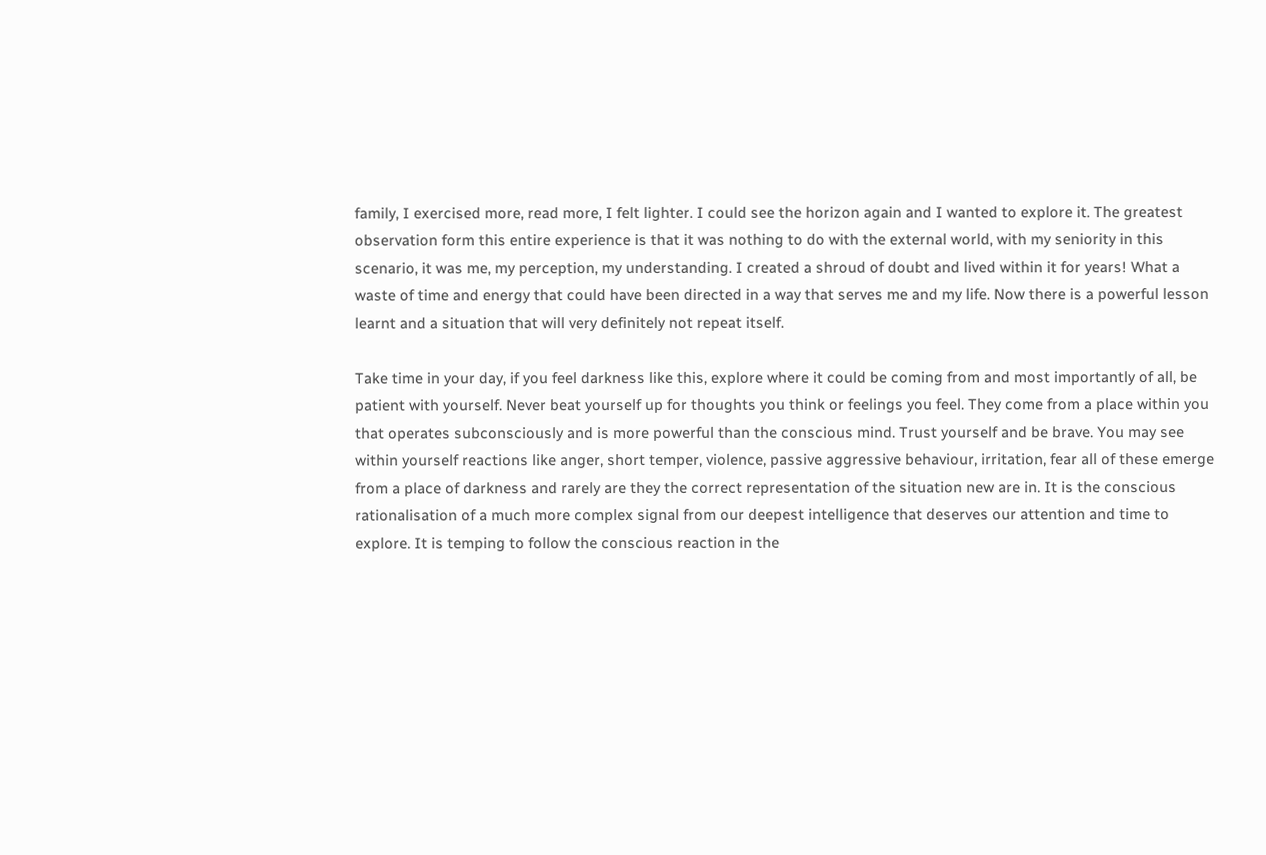family, I exercised more, read more, I felt lighter. I could see the horizon again and I wanted to explore it. The greatest observation form this entire experience is that it was nothing to do with the external world, with my seniority in this scenario, it was me, my perception, my understanding. I created a shroud of doubt and lived within it for years! What a waste of time and energy that could have been directed in a way that serves me and my life. Now there is a powerful lesson learnt and a situation that will very definitely not repeat itself.

Take time in your day, if you feel darkness like this, explore where it could be coming from and most importantly of all, be patient with yourself. Never beat yourself up for thoughts you think or feelings you feel. They come from a place within you that operates subconsciously and is more powerful than the conscious mind. Trust yourself and be brave. You may see within yourself reactions like anger, short temper, violence, passive aggressive behaviour, irritation, fear all of these emerge from a place of darkness and rarely are they the correct representation of the situation new are in. It is the conscious rationalisation of a much more complex signal from our deepest intelligence that deserves our attention and time to explore. It is temping to follow the conscious reaction in the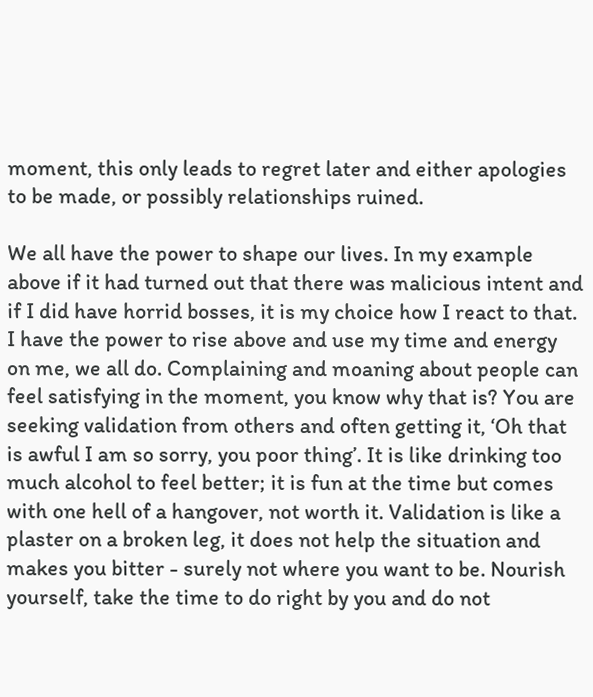moment, this only leads to regret later and either apologies to be made, or possibly relationships ruined.

We all have the power to shape our lives. In my example above if it had turned out that there was malicious intent and if I did have horrid bosses, it is my choice how I react to that. I have the power to rise above and use my time and energy on me, we all do. Complaining and moaning about people can feel satisfying in the moment, you know why that is? You are seeking validation from others and often getting it, ‘Oh that is awful I am so sorry, you poor thing’. It is like drinking too much alcohol to feel better; it is fun at the time but comes with one hell of a hangover, not worth it. Validation is like a plaster on a broken leg, it does not help the situation and makes you bitter - surely not where you want to be. Nourish yourself, take the time to do right by you and do not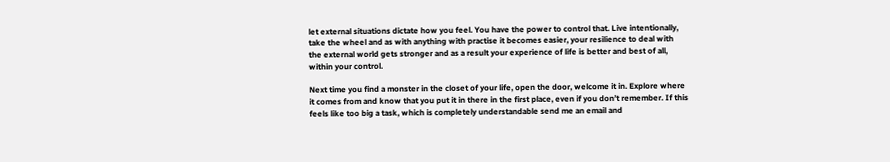let external situations dictate how you feel. You have the power to control that. Live intentionally, take the wheel and as with anything with practise it becomes easier, your resilience to deal with the external world gets stronger and as a result your experience of life is better and best of all, within your control.

Next time you find a monster in the closet of your life, open the door, welcome it in. Explore where it comes from and know that you put it in there in the first place, even if you don’t remember. If this feels like too big a task, which is completely understandable send me an email and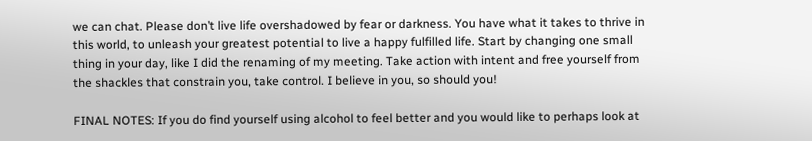we can chat. Please don’t live life overshadowed by fear or darkness. You have what it takes to thrive in this world, to unleash your greatest potential to live a happy fulfilled life. Start by changing one small thing in your day, like I did the renaming of my meeting. Take action with intent and free yourself from the shackles that constrain you, take control. I believe in you, so should you!

FINAL NOTES: If you do find yourself using alcohol to feel better and you would like to perhaps look at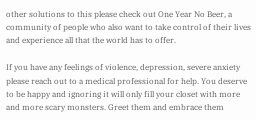other solutions to this please check out One Year No Beer, a community of people who also want to take control of their lives and experience all that the world has to offer.

If you have any feelings of violence, depression, severe anxiety please reach out to a medical professional for help. You deserve to be happy and ignoring it will only fill your closet with more and more scary monsters. Greet them and embrace them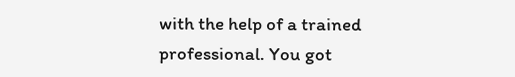with the help of a trained professional. You got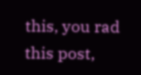this, you rad this post,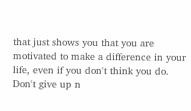that just shows you that you are motivated to make a difference in your life, even if you don't think you do. Don't give up n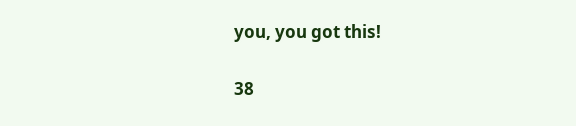you, you got this!

38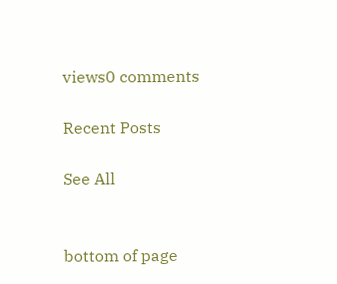views0 comments

Recent Posts

See All


bottom of page